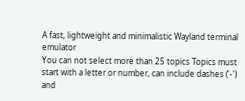A fast, lightweight and minimalistic Wayland terminal emulator
You can not select more than 25 topics Topics must start with a letter or number, can include dashes ('-') and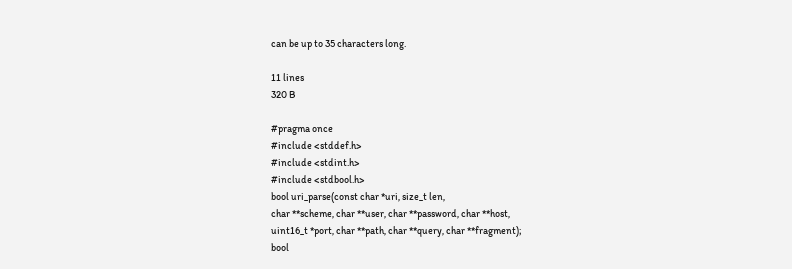can be up to 35 characters long.

11 lines
320 B

#pragma once
#include <stddef.h>
#include <stdint.h>
#include <stdbool.h>
bool uri_parse(const char *uri, size_t len,
char **scheme, char **user, char **password, char **host,
uint16_t *port, char **path, char **query, char **fragment);
bool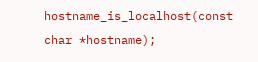hostname_is_localhost(const char *hostname);